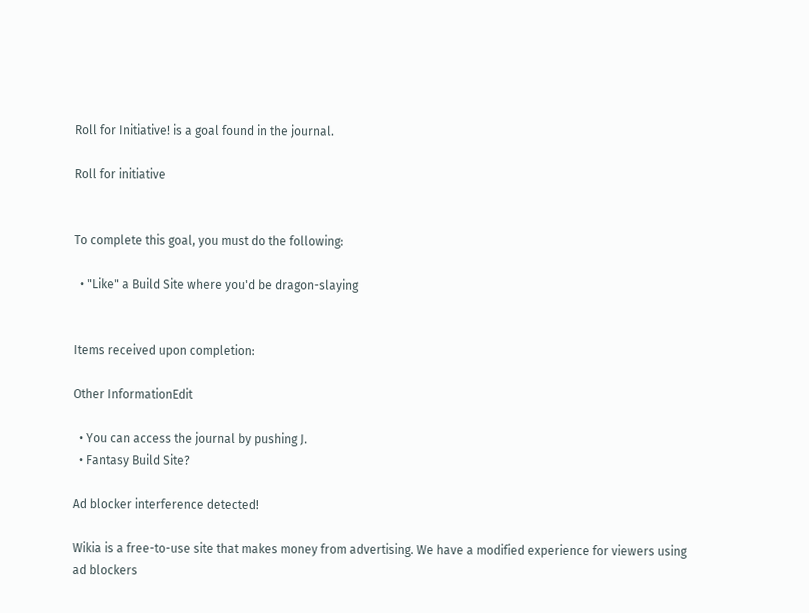Roll for Initiative! is a goal found in the journal.

Roll for initiative


To complete this goal, you must do the following:

  • "Like" a Build Site where you'd be dragon-slaying


Items received upon completion:

Other InformationEdit

  • You can access the journal by pushing J.
  • Fantasy Build Site?

Ad blocker interference detected!

Wikia is a free-to-use site that makes money from advertising. We have a modified experience for viewers using ad blockers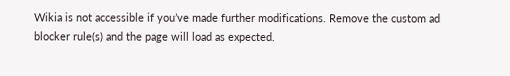Wikia is not accessible if you’ve made further modifications. Remove the custom ad blocker rule(s) and the page will load as expected.